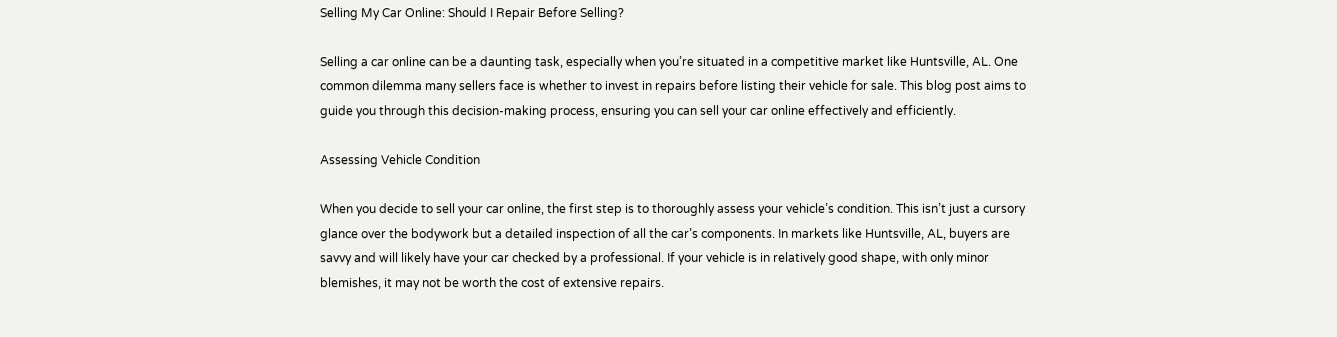Selling My Car Online: Should I Repair Before Selling?

Selling a car online can be a daunting task, especially when you’re situated in a competitive market like Huntsville, AL. One common dilemma many sellers face is whether to invest in repairs before listing their vehicle for sale. This blog post aims to guide you through this decision-making process, ensuring you can sell your car online effectively and efficiently.

Assessing Vehicle Condition

When you decide to sell your car online, the first step is to thoroughly assess your vehicle’s condition. This isn’t just a cursory glance over the bodywork but a detailed inspection of all the car’s components. In markets like Huntsville, AL, buyers are savvy and will likely have your car checked by a professional. If your vehicle is in relatively good shape, with only minor blemishes, it may not be worth the cost of extensive repairs.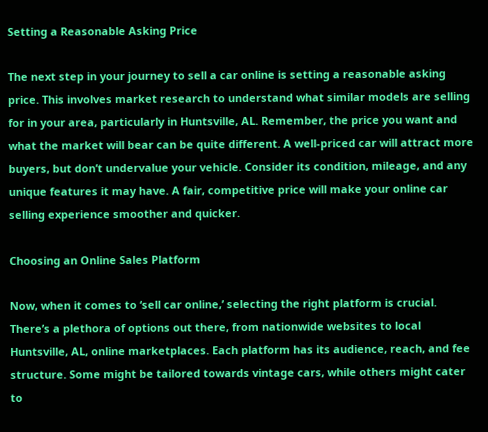Setting a Reasonable Asking Price

The next step in your journey to sell a car online is setting a reasonable asking price. This involves market research to understand what similar models are selling for in your area, particularly in Huntsville, AL. Remember, the price you want and what the market will bear can be quite different. A well-priced car will attract more buyers, but don’t undervalue your vehicle. Consider its condition, mileage, and any unique features it may have. A fair, competitive price will make your online car selling experience smoother and quicker.

Choosing an Online Sales Platform

Now, when it comes to ‘sell car online,’ selecting the right platform is crucial. There’s a plethora of options out there, from nationwide websites to local Huntsville, AL, online marketplaces. Each platform has its audience, reach, and fee structure. Some might be tailored towards vintage cars, while others might cater to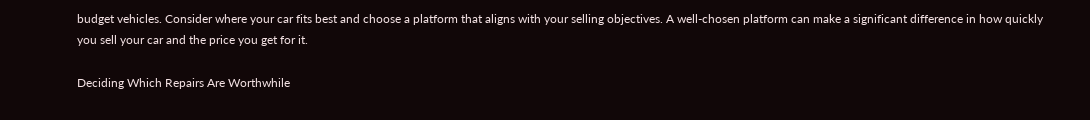budget vehicles. Consider where your car fits best and choose a platform that aligns with your selling objectives. A well-chosen platform can make a significant difference in how quickly you sell your car and the price you get for it.

Deciding Which Repairs Are Worthwhile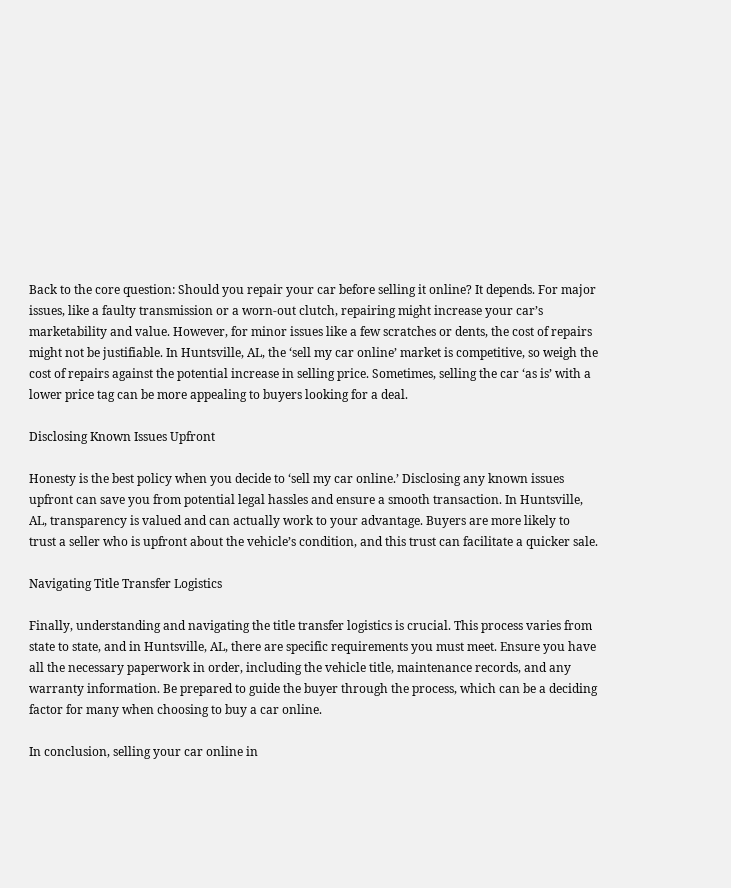Back to the core question: Should you repair your car before selling it online? It depends. For major issues, like a faulty transmission or a worn-out clutch, repairing might increase your car’s marketability and value. However, for minor issues like a few scratches or dents, the cost of repairs might not be justifiable. In Huntsville, AL, the ‘sell my car online’ market is competitive, so weigh the cost of repairs against the potential increase in selling price. Sometimes, selling the car ‘as is’ with a lower price tag can be more appealing to buyers looking for a deal.

Disclosing Known Issues Upfront

Honesty is the best policy when you decide to ‘sell my car online.’ Disclosing any known issues upfront can save you from potential legal hassles and ensure a smooth transaction. In Huntsville, AL, transparency is valued and can actually work to your advantage. Buyers are more likely to trust a seller who is upfront about the vehicle’s condition, and this trust can facilitate a quicker sale.

Navigating Title Transfer Logistics

Finally, understanding and navigating the title transfer logistics is crucial. This process varies from state to state, and in Huntsville, AL, there are specific requirements you must meet. Ensure you have all the necessary paperwork in order, including the vehicle title, maintenance records, and any warranty information. Be prepared to guide the buyer through the process, which can be a deciding factor for many when choosing to buy a car online.

In conclusion, selling your car online in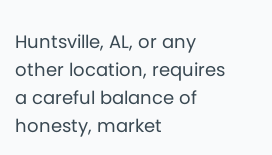Huntsville, AL, or any other location, requires a careful balance of honesty, market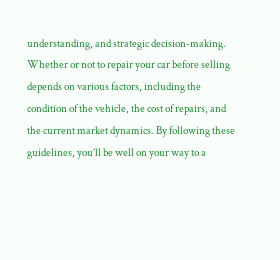understanding, and strategic decision-making. Whether or not to repair your car before selling depends on various factors, including the condition of the vehicle, the cost of repairs, and the current market dynamics. By following these guidelines, you’ll be well on your way to a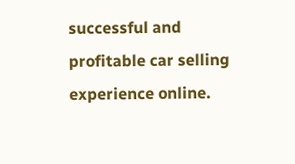successful and profitable car selling experience online.